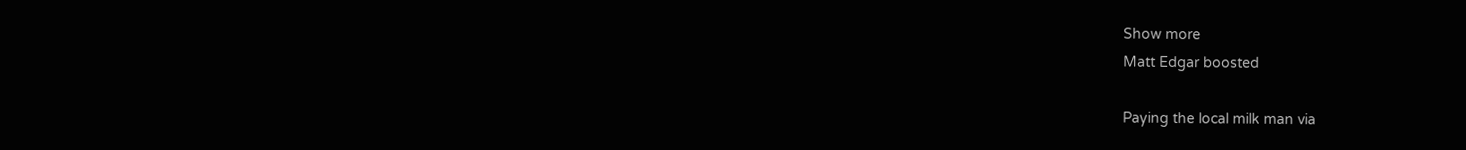Show more
Matt Edgar boosted

Paying the local milk man via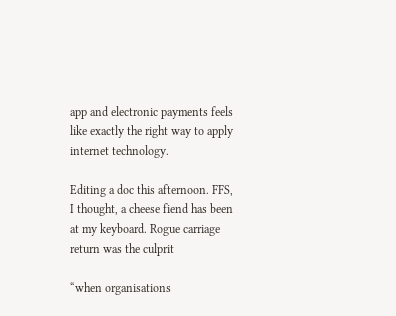app and electronic payments feels like exactly the right way to apply internet technology.

Editing a doc this afternoon. FFS, I thought, a cheese fiend has been at my keyboard. Rogue carriage return was the culprit

“when organisations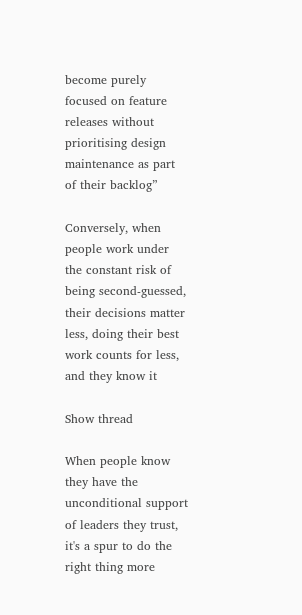become purely focused on feature releases without prioritising design maintenance as part of their backlog”

Conversely, when people work under the constant risk of being second-guessed, their decisions matter less, doing their best work counts for less, and they know it

Show thread

When people know they have the unconditional support of leaders they trust, it's a spur to do the right thing more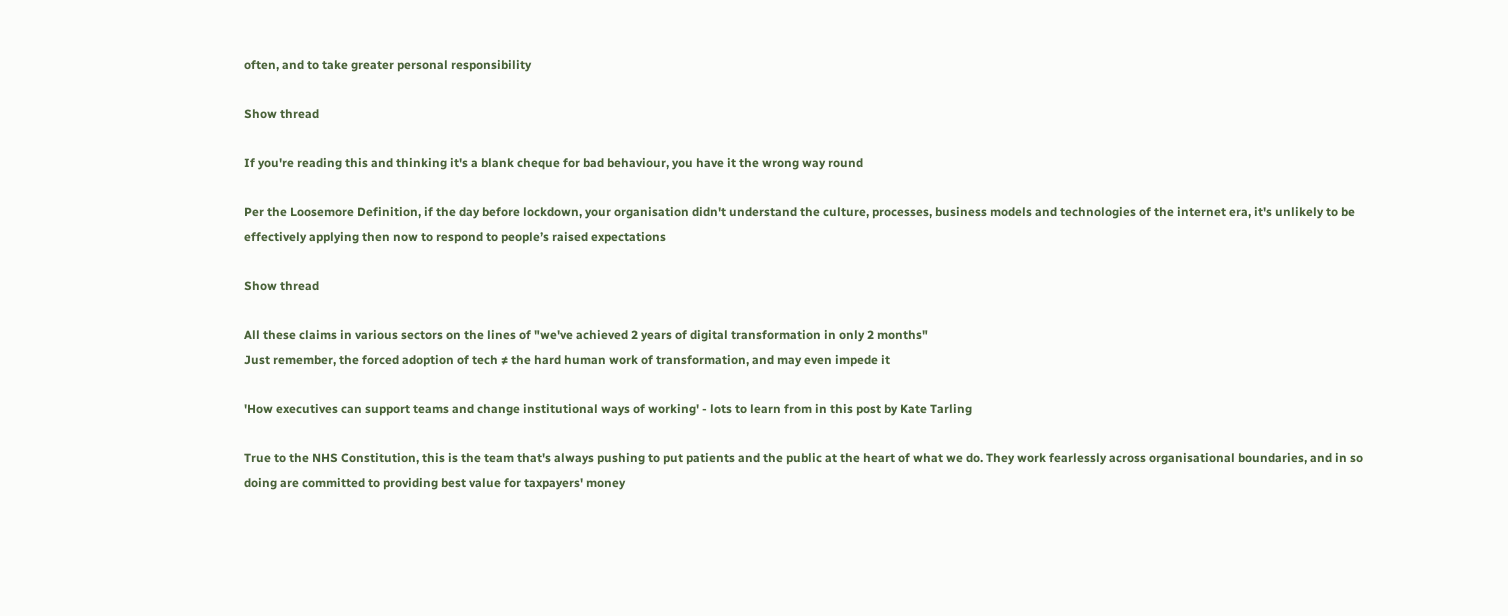often, and to take greater personal responsibility

Show thread

If you're reading this and thinking it's a blank cheque for bad behaviour, you have it the wrong way round

Per the Loosemore Definition, if the day before lockdown, your organisation didn't understand the culture, processes, business models and technologies of the internet era, it's unlikely to be effectively applying then now to respond to people’s raised expectations

Show thread

All these claims in various sectors on the lines of "we've achieved 2 years of digital transformation in only 2 months"
Just remember, the forced adoption of tech ≠ the hard human work of transformation, and may even impede it

'How executives can support teams and change institutional ways of working' - lots to learn from in this post by Kate Tarling

True to the NHS Constitution, this is the team that's always pushing to put patients and the public at the heart of what we do. They work fearlessly across organisational boundaries, and in so doing are committed to providing best value for taxpayers' money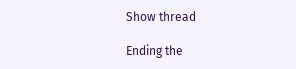Show thread

Ending the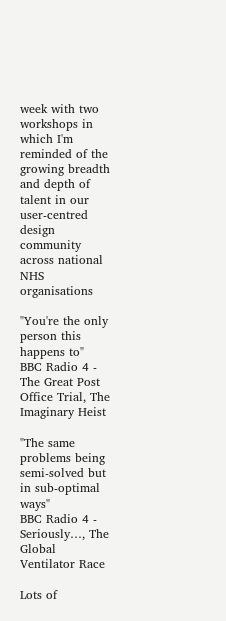week with two workshops in which I'm reminded of the growing breadth and depth of talent in our user-centred design community across national NHS organisations

"You're the only person this happens to"
BBC Radio 4 - The Great Post Office Trial, The Imaginary Heist

"The same problems being semi-solved but in sub-optimal ways"
BBC Radio 4 - Seriously…, The Global Ventilator Race

Lots of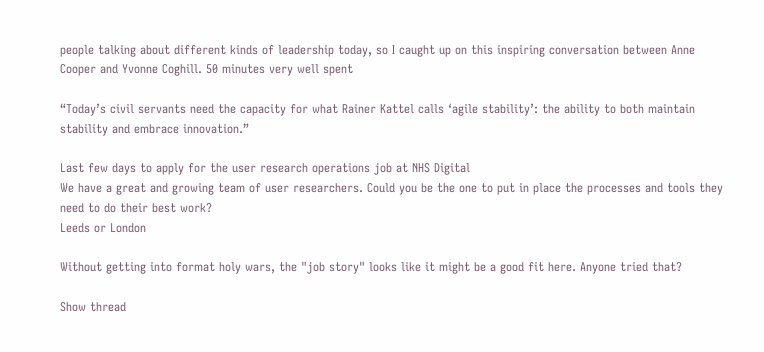people talking about different kinds of leadership today, so I caught up on this inspiring conversation between Anne Cooper and Yvonne Coghill. 50 minutes very well spent

“Today’s civil servants need the capacity for what Rainer Kattel calls ‘agile stability’: the ability to both maintain stability and embrace innovation.”

Last few days to apply for the user research operations job at NHS Digital
We have a great and growing team of user researchers. Could you be the one to put in place the processes and tools they need to do their best work?
Leeds or London

Without getting into format holy wars, the "job story" looks like it might be a good fit here. Anyone tried that?

Show thread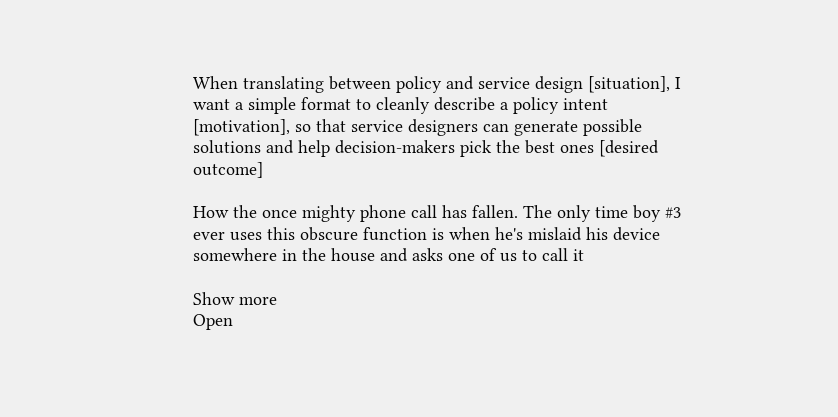When translating between policy and service design [situation], I want a simple format to cleanly describe a policy intent [motivation], so that service designers can generate possible solutions and help decision-makers pick the best ones [desired outcome]

How the once mighty phone call has fallen. The only time boy #3 ever uses this obscure function is when he's mislaid his device somewhere in the house and asks one of us to call it

Show more
Open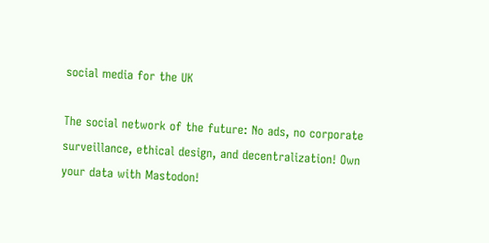social media for the UK

The social network of the future: No ads, no corporate surveillance, ethical design, and decentralization! Own your data with Mastodon!